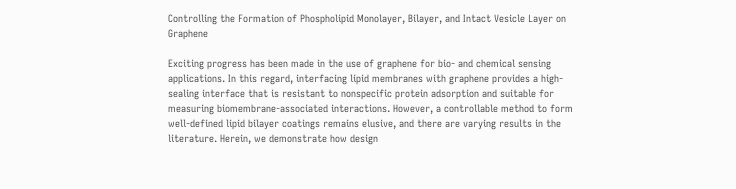Controlling the Formation of Phospholipid Monolayer, Bilayer, and Intact Vesicle Layer on Graphene

Exciting progress has been made in the use of graphene for bio- and chemical sensing applications. In this regard, interfacing lipid membranes with graphene provides a high-sealing interface that is resistant to nonspecific protein adsorption and suitable for measuring biomembrane-associated interactions. However, a controllable method to form well-defined lipid bilayer coatings remains elusive, and there are varying results in the literature. Herein, we demonstrate how design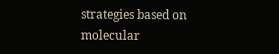strategies based on molecular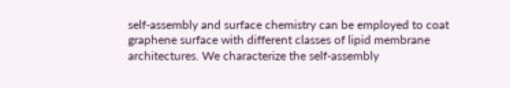self-assembly and surface chemistry can be employed to coat graphene surface with different classes of lipid membrane architectures. We characterize the self-assembly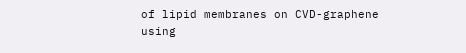of lipid membranes on CVD-graphene using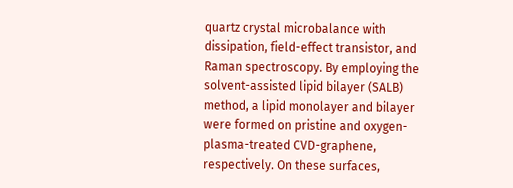quartz crystal microbalance with dissipation, field-effect transistor, and Raman spectroscopy. By employing the solvent-assisted lipid bilayer (SALB) method, a lipid monolayer and bilayer were formed on pristine and oxygen-plasma-treated CVD-graphene, respectively. On these surfaces,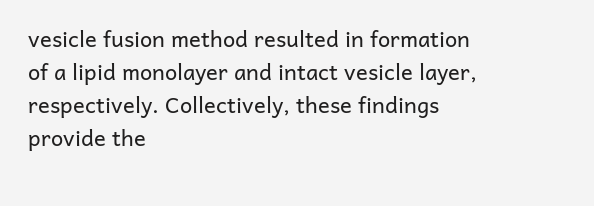vesicle fusion method resulted in formation of a lipid monolayer and intact vesicle layer, respectively. Collectively, these findings provide the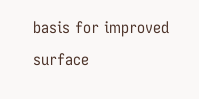basis for improved surface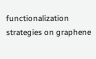functionalization strategies on graphene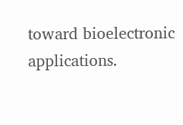toward bioelectronic applications.